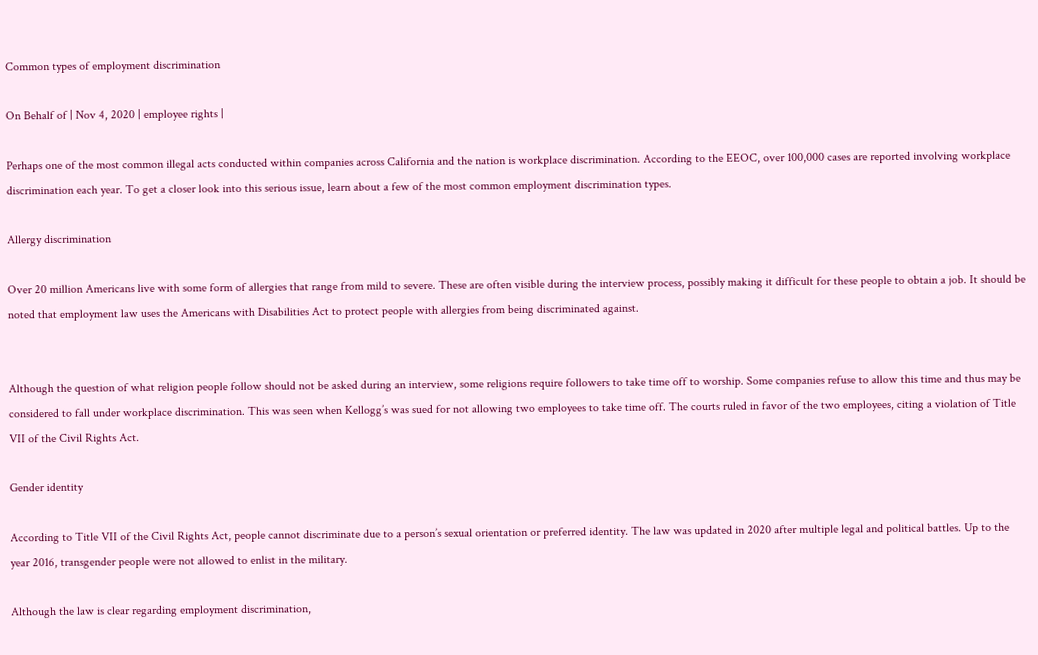Common types of employment discrimination

On Behalf of | Nov 4, 2020 | employee rights |

Perhaps one of the most common illegal acts conducted within companies across California and the nation is workplace discrimination. According to the EEOC, over 100,000 cases are reported involving workplace discrimination each year. To get a closer look into this serious issue, learn about a few of the most common employment discrimination types.

Allergy discrimination

Over 20 million Americans live with some form of allergies that range from mild to severe. These are often visible during the interview process, possibly making it difficult for these people to obtain a job. It should be noted that employment law uses the Americans with Disabilities Act to protect people with allergies from being discriminated against.


Although the question of what religion people follow should not be asked during an interview, some religions require followers to take time off to worship. Some companies refuse to allow this time and thus may be considered to fall under workplace discrimination. This was seen when Kellogg’s was sued for not allowing two employees to take time off. The courts ruled in favor of the two employees, citing a violation of Title VII of the Civil Rights Act.

Gender identity

According to Title VII of the Civil Rights Act, people cannot discriminate due to a person’s sexual orientation or preferred identity. The law was updated in 2020 after multiple legal and political battles. Up to the year 2016, transgender people were not allowed to enlist in the military.

Although the law is clear regarding employment discrimination,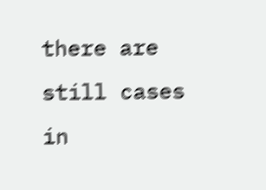there are still cases in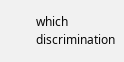which discrimination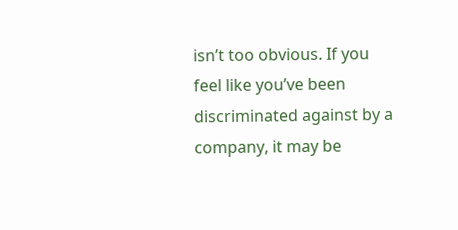isn’t too obvious. If you feel like you’ve been discriminated against by a company, it may be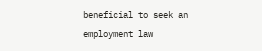beneficial to seek an employment law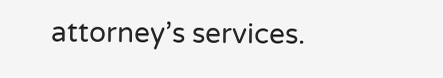attorney’s services.